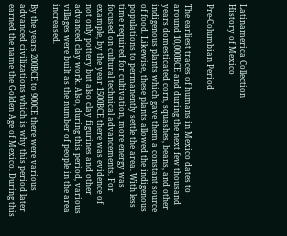Latinamerica Collection
History of Mexico

Pre-Columbian Period

The earliest traces of humans in Mexico dates to around 10,000BCE and during the next few thousand years domesticated corn, squashes, beans, and other indigenous plants which gave them a constant source of food. Likewise, these plants allowed the indigenous populations to permanently settle the area. With less time required for cultivation, more energy was focused on cultural technical advancements. For example, by the year 1500BCE there was evidence of not only pottery but also clay figurines and other advanced clay work. Also, during this period, various villages were built as the number of people in the area increased.

By the years 200BCE to 900CE there were various advanced civilizations which is why this period later earned the name the Golden Age of Mexico. During this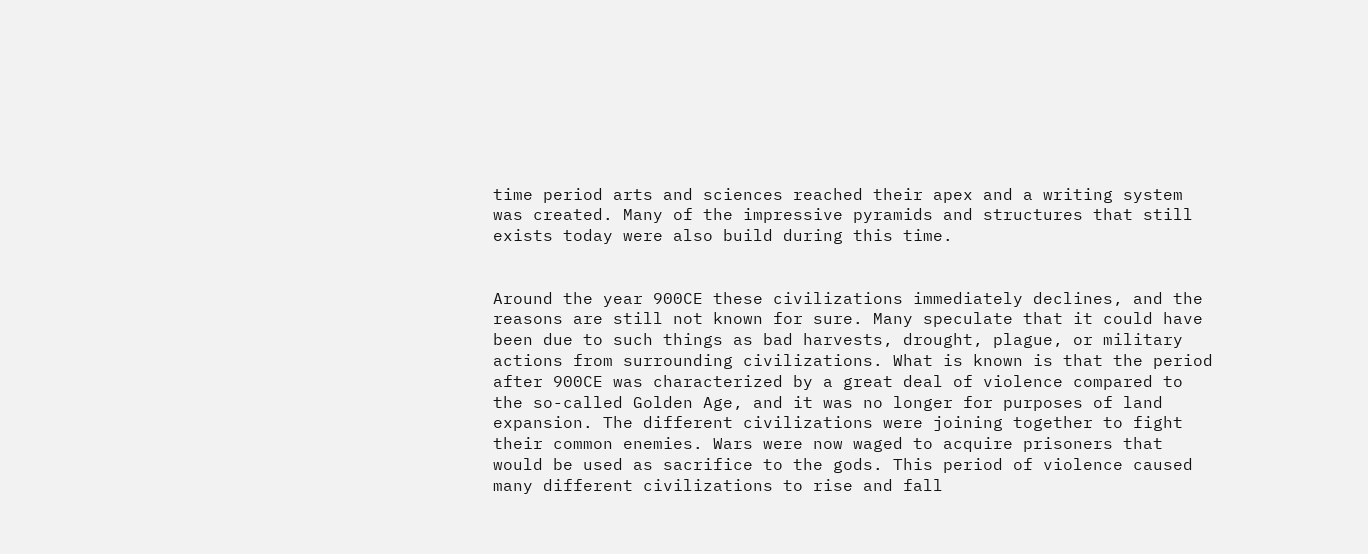time period arts and sciences reached their apex and a writing system was created. Many of the impressive pyramids and structures that still exists today were also build during this time.


Around the year 900CE these civilizations immediately declines, and the reasons are still not known for sure. Many speculate that it could have been due to such things as bad harvests, drought, plague, or military actions from surrounding civilizations. What is known is that the period after 900CE was characterized by a great deal of violence compared to the so-called Golden Age, and it was no longer for purposes of land expansion. The different civilizations were joining together to fight their common enemies. Wars were now waged to acquire prisoners that would be used as sacrifice to the gods. This period of violence caused many different civilizations to rise and fall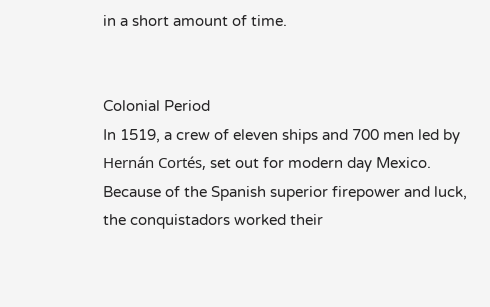in a short amount of time.


Colonial Period
In 1519, a crew of eleven ships and 700 men led by Hernán Cortés, set out for modern day Mexico. Because of the Spanish superior firepower and luck, the conquistadors worked their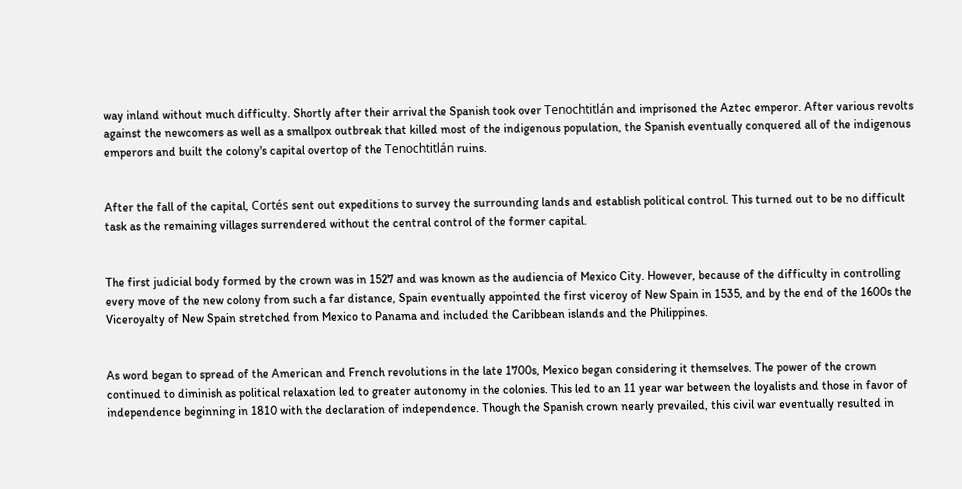way inland without much difficulty. Shortly after their arrival the Spanish took over Tenochtitlán and imprisoned the Aztec emperor. After various revolts against the newcomers as well as a smallpox outbreak that killed most of the indigenous population, the Spanish eventually conquered all of the indigenous emperors and built the colony's capital overtop of the Tenochtitlán ruins.


After the fall of the capital, Cortés sent out expeditions to survey the surrounding lands and establish political control. This turned out to be no difficult task as the remaining villages surrendered without the central control of the former capital.


The first judicial body formed by the crown was in 1527 and was known as the audiencia of Mexico City. However, because of the difficulty in controlling every move of the new colony from such a far distance, Spain eventually appointed the first viceroy of New Spain in 1535, and by the end of the 1600s the Viceroyalty of New Spain stretched from Mexico to Panama and included the Caribbean islands and the Philippines.


As word began to spread of the American and French revolutions in the late 1700s, Mexico began considering it themselves. The power of the crown continued to diminish as political relaxation led to greater autonomy in the colonies. This led to an 11 year war between the loyalists and those in favor of independence beginning in 1810 with the declaration of independence. Though the Spanish crown nearly prevailed, this civil war eventually resulted in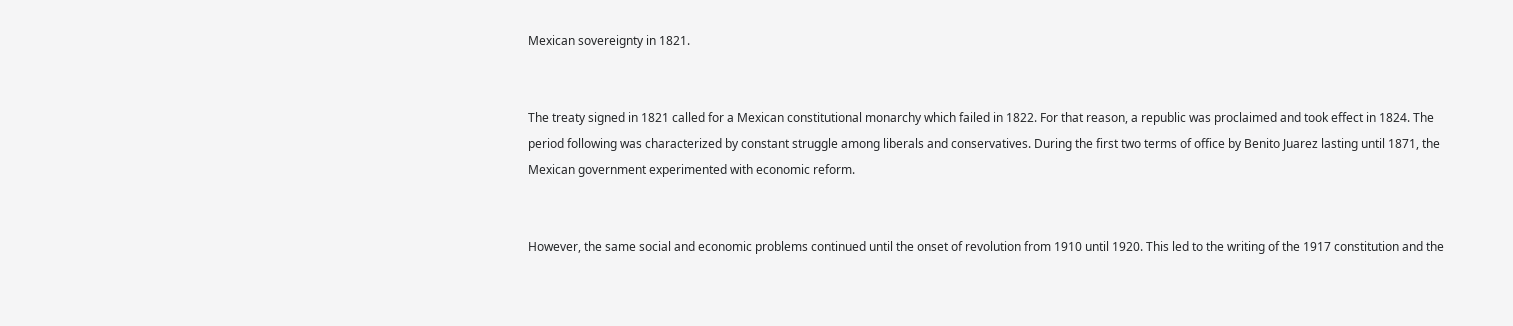Mexican sovereignty in 1821.


The treaty signed in 1821 called for a Mexican constitutional monarchy which failed in 1822. For that reason, a republic was proclaimed and took effect in 1824. The period following was characterized by constant struggle among liberals and conservatives. During the first two terms of office by Benito Juarez lasting until 1871, the Mexican government experimented with economic reform.


However, the same social and economic problems continued until the onset of revolution from 1910 until 1920. This led to the writing of the 1917 constitution and the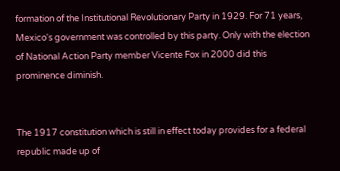formation of the Institutional Revolutionary Party in 1929. For 71 years, Mexico's government was controlled by this party. Only with the election of National Action Party member Vicente Fox in 2000 did this prominence diminish.


The 1917 constitution which is still in effect today provides for a federal republic made up of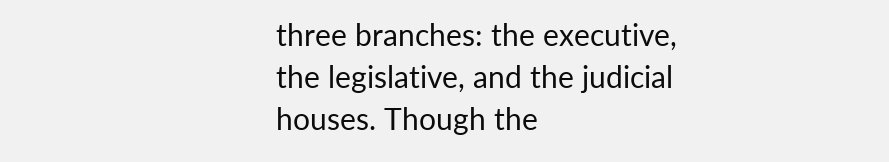three branches: the executive, the legislative, and the judicial houses. Though the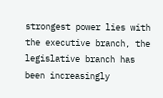strongest power lies with the executive branch, the legislative branch has been increasingly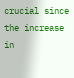crucial since the increase in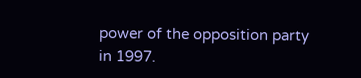power of the opposition party in 1997.